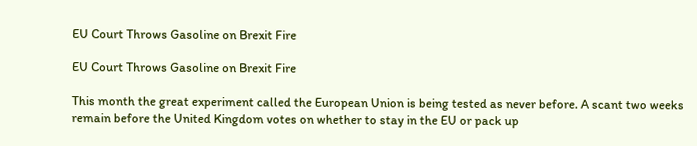EU Court Throws Gasoline on Brexit Fire

EU Court Throws Gasoline on Brexit Fire

This month the great experiment called the European Union is being tested as never before. A scant two weeks remain before the United Kingdom votes on whether to stay in the EU or pack up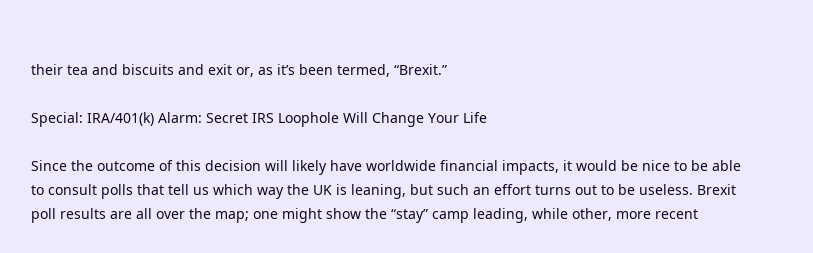their tea and biscuits and exit or, as it’s been termed, “Brexit.”

Special: IRA/401(k) Alarm: Secret IRS Loophole Will Change Your Life

Since the outcome of this decision will likely have worldwide financial impacts, it would be nice to be able to consult polls that tell us which way the UK is leaning, but such an effort turns out to be useless. Brexit poll results are all over the map; one might show the “stay” camp leading, while other, more recent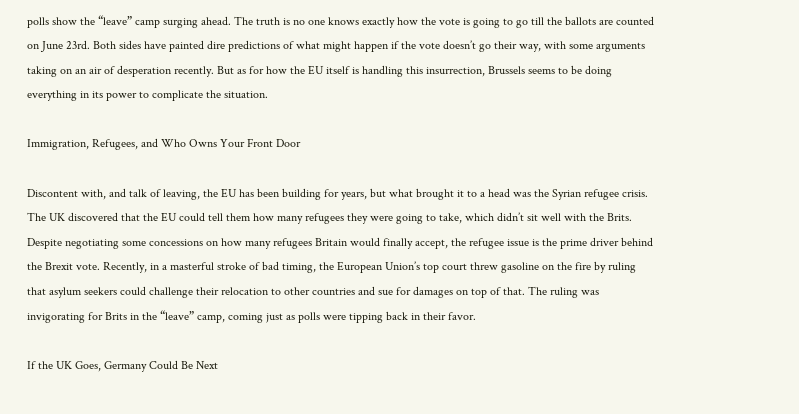polls show the “leave” camp surging ahead. The truth is no one knows exactly how the vote is going to go till the ballots are counted on June 23rd. Both sides have painted dire predictions of what might happen if the vote doesn’t go their way, with some arguments taking on an air of desperation recently. But as for how the EU itself is handling this insurrection, Brussels seems to be doing everything in its power to complicate the situation.

Immigration, Refugees, and Who Owns Your Front Door

Discontent with, and talk of leaving, the EU has been building for years, but what brought it to a head was the Syrian refugee crisis. The UK discovered that the EU could tell them how many refugees they were going to take, which didn’t sit well with the Brits. Despite negotiating some concessions on how many refugees Britain would finally accept, the refugee issue is the prime driver behind the Brexit vote. Recently, in a masterful stroke of bad timing, the European Union’s top court threw gasoline on the fire by ruling that asylum seekers could challenge their relocation to other countries and sue for damages on top of that. The ruling was invigorating for Brits in the “leave” camp, coming just as polls were tipping back in their favor.

If the UK Goes, Germany Could Be Next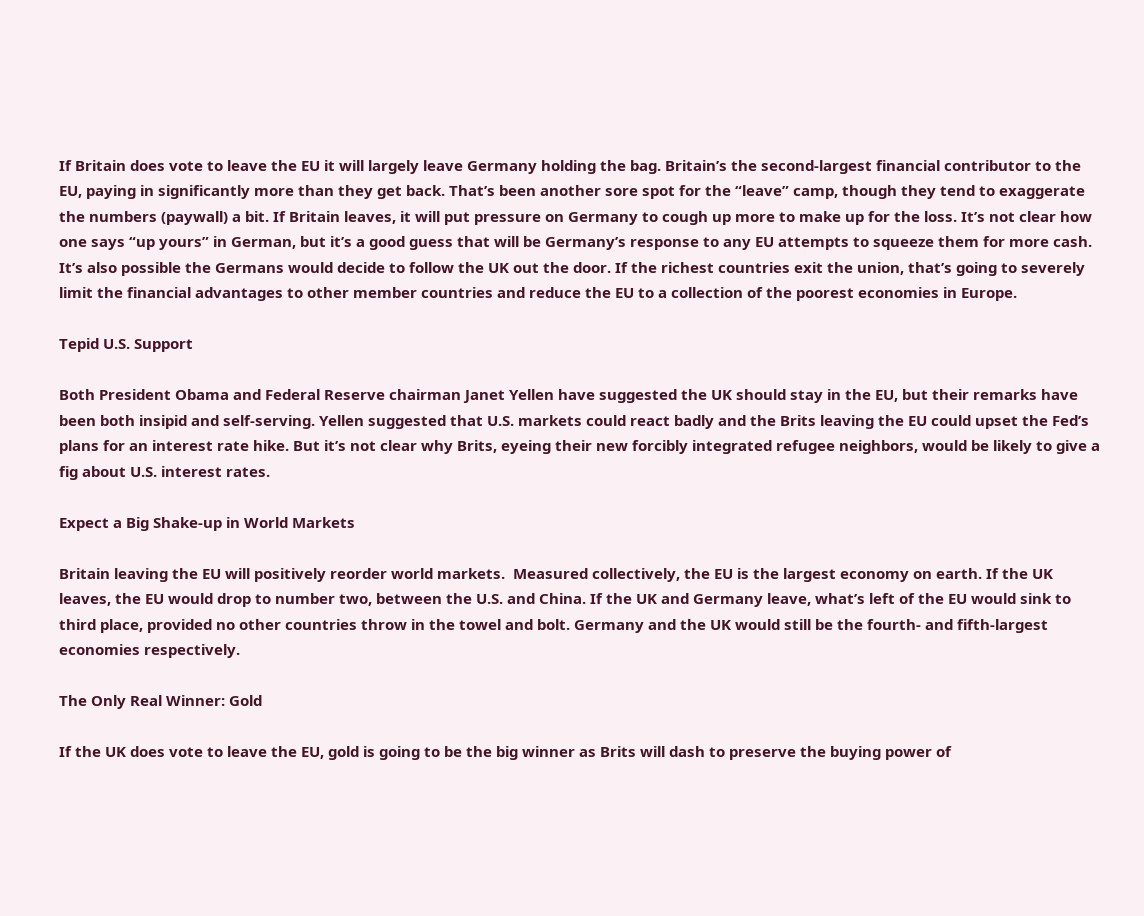If Britain does vote to leave the EU it will largely leave Germany holding the bag. Britain’s the second-largest financial contributor to the EU, paying in significantly more than they get back. That’s been another sore spot for the “leave” camp, though they tend to exaggerate the numbers (paywall) a bit. If Britain leaves, it will put pressure on Germany to cough up more to make up for the loss. It’s not clear how one says “up yours” in German, but it’s a good guess that will be Germany’s response to any EU attempts to squeeze them for more cash. It’s also possible the Germans would decide to follow the UK out the door. If the richest countries exit the union, that’s going to severely limit the financial advantages to other member countries and reduce the EU to a collection of the poorest economies in Europe.

Tepid U.S. Support

Both President Obama and Federal Reserve chairman Janet Yellen have suggested the UK should stay in the EU, but their remarks have been both insipid and self-serving. Yellen suggested that U.S. markets could react badly and the Brits leaving the EU could upset the Fed’s plans for an interest rate hike. But it’s not clear why Brits, eyeing their new forcibly integrated refugee neighbors, would be likely to give a fig about U.S. interest rates.

Expect a Big Shake-up in World Markets

Britain leaving the EU will positively reorder world markets.  Measured collectively, the EU is the largest economy on earth. If the UK leaves, the EU would drop to number two, between the U.S. and China. If the UK and Germany leave, what’s left of the EU would sink to third place, provided no other countries throw in the towel and bolt. Germany and the UK would still be the fourth- and fifth-largest economies respectively.

The Only Real Winner: Gold

If the UK does vote to leave the EU, gold is going to be the big winner as Brits will dash to preserve the buying power of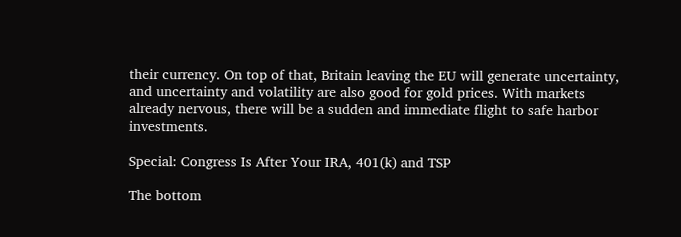their currency. On top of that, Britain leaving the EU will generate uncertainty, and uncertainty and volatility are also good for gold prices. With markets already nervous, there will be a sudden and immediate flight to safe harbor investments.

Special: Congress Is After Your IRA, 401(k) and TSP

The bottom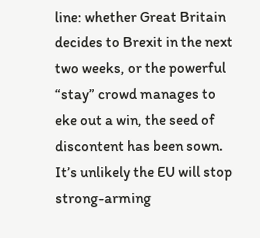line: whether Great Britain decides to Brexit in the next two weeks, or the powerful “stay” crowd manages to eke out a win, the seed of discontent has been sown.  It’s unlikely the EU will stop strong-arming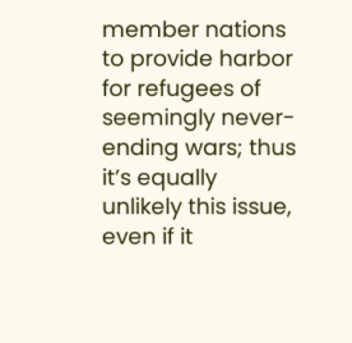member nations to provide harbor for refugees of seemingly never-ending wars; thus it’s equally unlikely this issue, even if it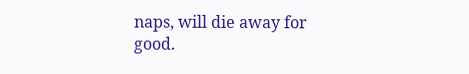naps, will die away for good.